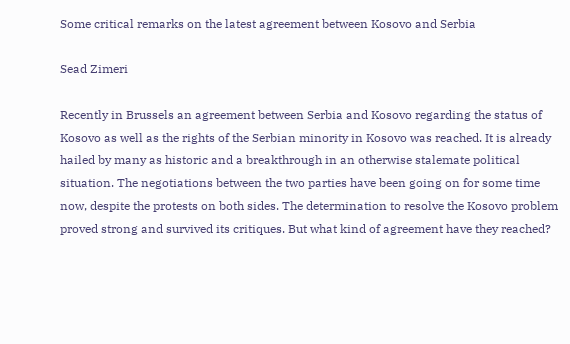Some critical remarks on the latest agreement between Kosovo and Serbia

Sead Zimeri

Recently in Brussels an agreement between Serbia and Kosovo regarding the status of Kosovo as well as the rights of the Serbian minority in Kosovo was reached. It is already hailed by many as historic and a breakthrough in an otherwise stalemate political situation. The negotiations between the two parties have been going on for some time now, despite the protests on both sides. The determination to resolve the Kosovo problem proved strong and survived its critiques. But what kind of agreement have they reached?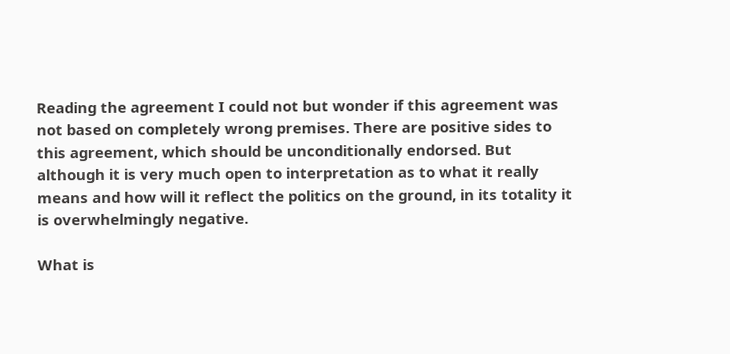Reading the agreement I could not but wonder if this agreement was not based on completely wrong premises. There are positive sides to this agreement, which should be unconditionally endorsed. But although it is very much open to interpretation as to what it really means and how will it reflect the politics on the ground, in its totality it is overwhelmingly negative.

What is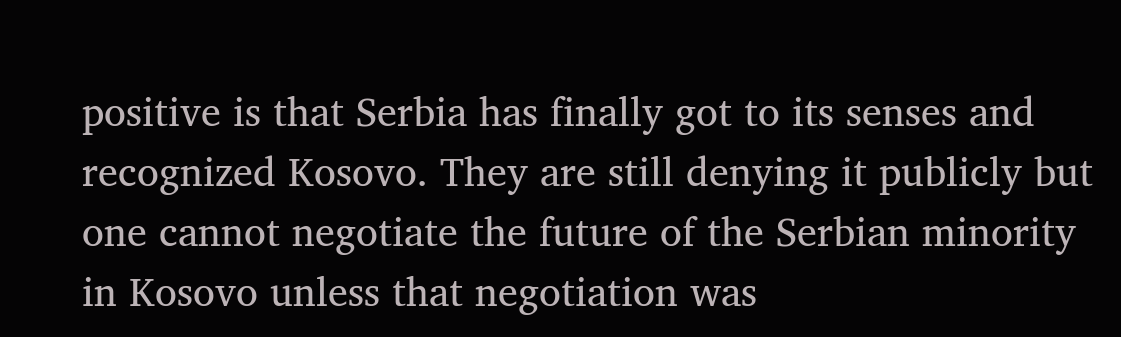positive is that Serbia has finally got to its senses and recognized Kosovo. They are still denying it publicly but one cannot negotiate the future of the Serbian minority in Kosovo unless that negotiation was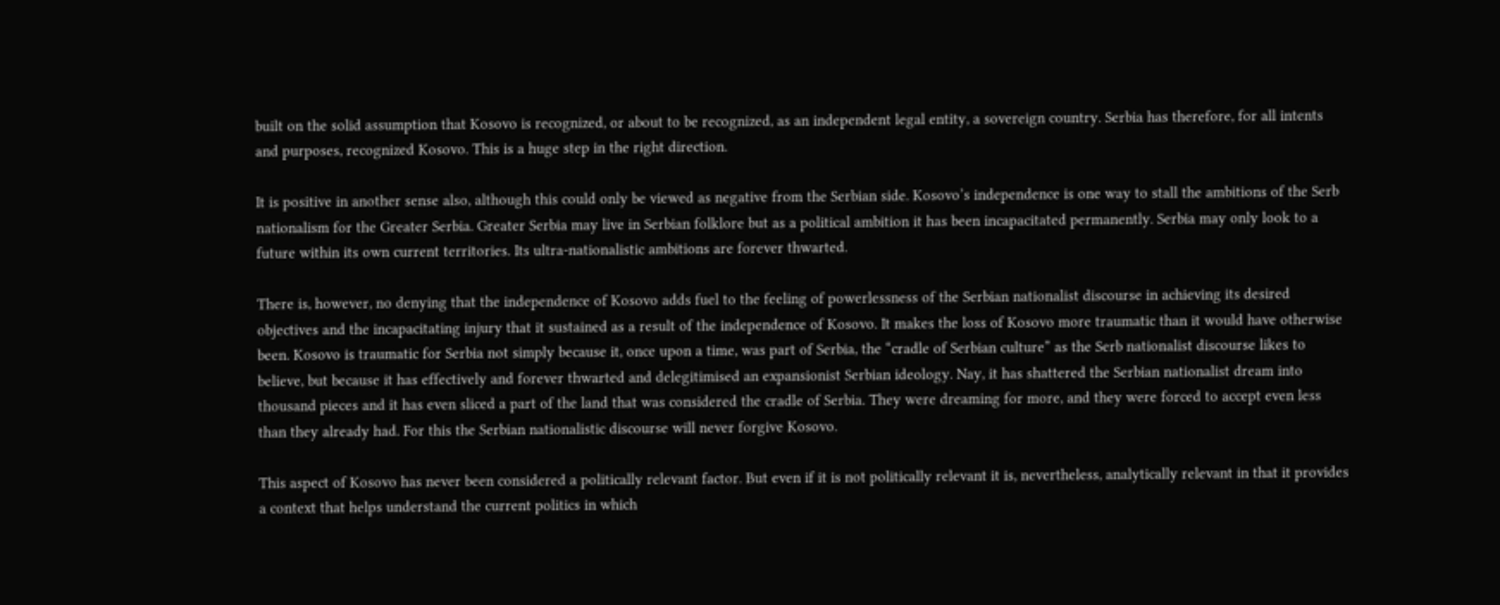built on the solid assumption that Kosovo is recognized, or about to be recognized, as an independent legal entity, a sovereign country. Serbia has therefore, for all intents and purposes, recognized Kosovo. This is a huge step in the right direction.

It is positive in another sense also, although this could only be viewed as negative from the Serbian side. Kosovo’s independence is one way to stall the ambitions of the Serb nationalism for the Greater Serbia. Greater Serbia may live in Serbian folklore but as a political ambition it has been incapacitated permanently. Serbia may only look to a future within its own current territories. Its ultra-nationalistic ambitions are forever thwarted.

There is, however, no denying that the independence of Kosovo adds fuel to the feeling of powerlessness of the Serbian nationalist discourse in achieving its desired objectives and the incapacitating injury that it sustained as a result of the independence of Kosovo. It makes the loss of Kosovo more traumatic than it would have otherwise been. Kosovo is traumatic for Serbia not simply because it, once upon a time, was part of Serbia, the “cradle of Serbian culture” as the Serb nationalist discourse likes to believe, but because it has effectively and forever thwarted and delegitimised an expansionist Serbian ideology. Nay, it has shattered the Serbian nationalist dream into thousand pieces and it has even sliced a part of the land that was considered the cradle of Serbia. They were dreaming for more, and they were forced to accept even less than they already had. For this the Serbian nationalistic discourse will never forgive Kosovo.

This aspect of Kosovo has never been considered a politically relevant factor. But even if it is not politically relevant it is, nevertheless, analytically relevant in that it provides a context that helps understand the current politics in which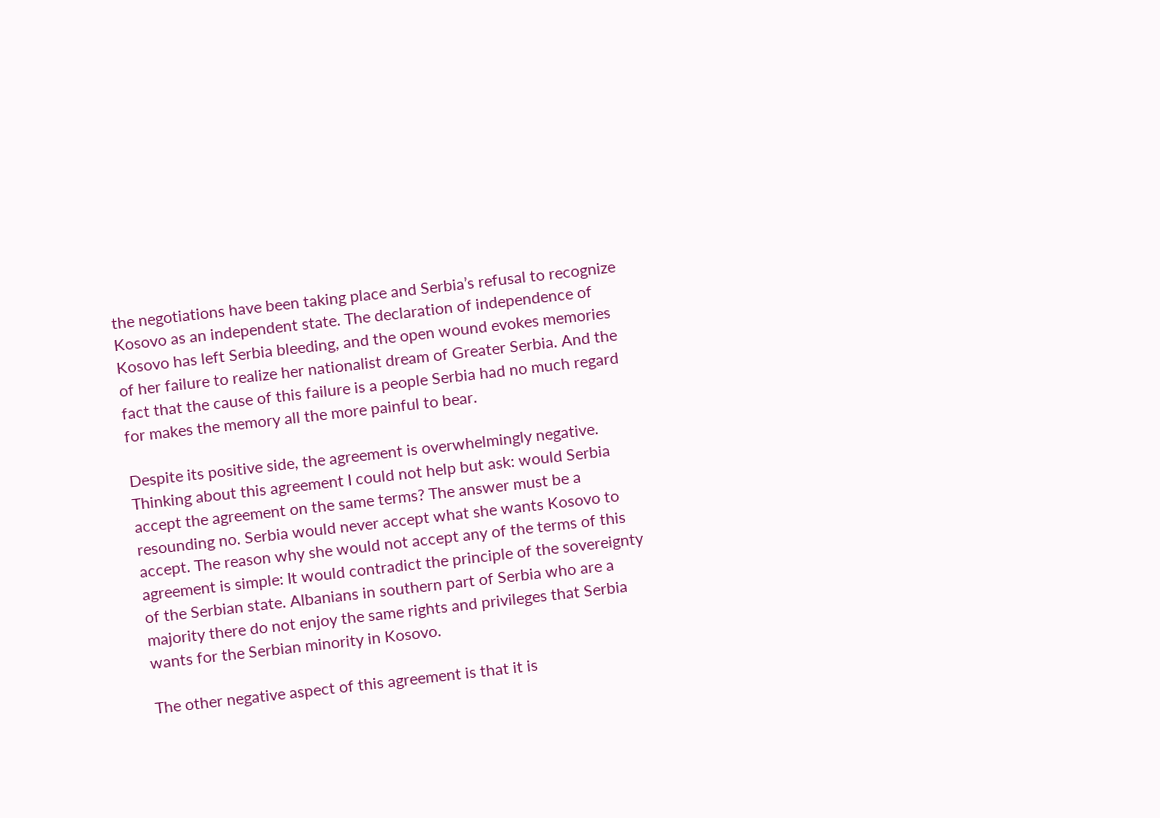the negotiations have been taking place and Serbia’s refusal to recognize Kosovo as an independent state. The declaration of independence of Kosovo has left Serbia bleeding, and the open wound evokes memories of her failure to realize her nationalist dream of Greater Serbia. And the fact that the cause of this failure is a people Serbia had no much regard for makes the memory all the more painful to bear.

Despite its positive side, the agreement is overwhelmingly negative. Thinking about this agreement I could not help but ask: would Serbia accept the agreement on the same terms? The answer must be a resounding no. Serbia would never accept what she wants Kosovo to accept. The reason why she would not accept any of the terms of this agreement is simple: It would contradict the principle of the sovereignty of the Serbian state. Albanians in southern part of Serbia who are a majority there do not enjoy the same rights and privileges that Serbia wants for the Serbian minority in Kosovo.

The other negative aspect of this agreement is that it is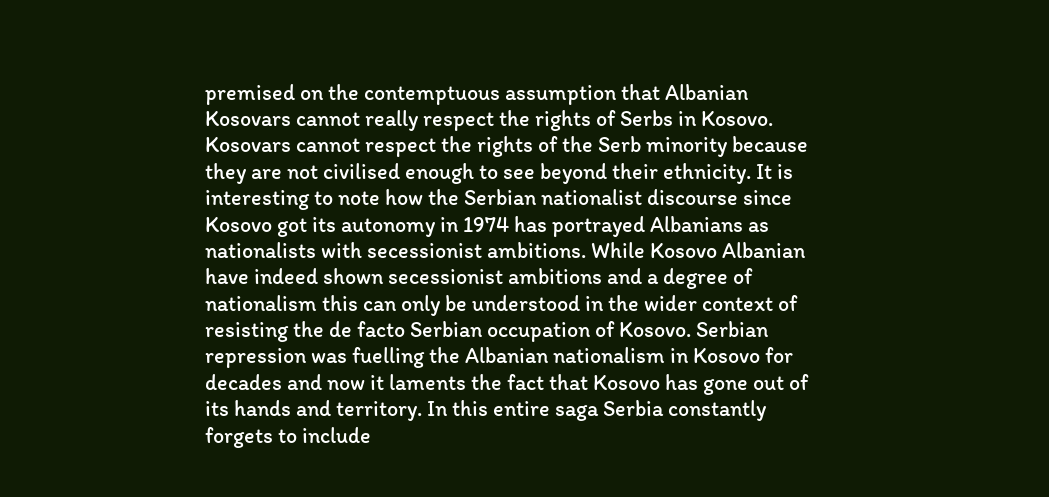premised on the contemptuous assumption that Albanian Kosovars cannot really respect the rights of Serbs in Kosovo. Kosovars cannot respect the rights of the Serb minority because they are not civilised enough to see beyond their ethnicity. It is interesting to note how the Serbian nationalist discourse since Kosovo got its autonomy in 1974 has portrayed Albanians as nationalists with secessionist ambitions. While Kosovo Albanian have indeed shown secessionist ambitions and a degree of nationalism this can only be understood in the wider context of resisting the de facto Serbian occupation of Kosovo. Serbian repression was fuelling the Albanian nationalism in Kosovo for decades and now it laments the fact that Kosovo has gone out of its hands and territory. In this entire saga Serbia constantly forgets to include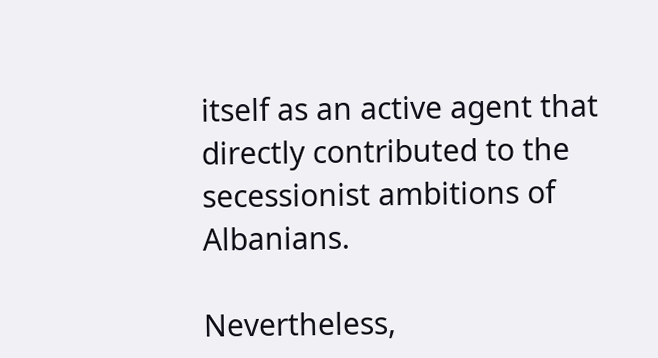itself as an active agent that directly contributed to the secessionist ambitions of Albanians.

Nevertheless,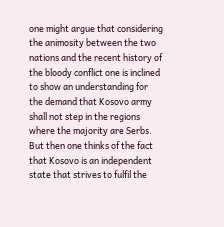one might argue that considering the animosity between the two nations and the recent history of the bloody conflict one is inclined to show an understanding for the demand that Kosovo army shall not step in the regions where the majority are Serbs. But then one thinks of the fact that Kosovo is an independent state that strives to fulfil the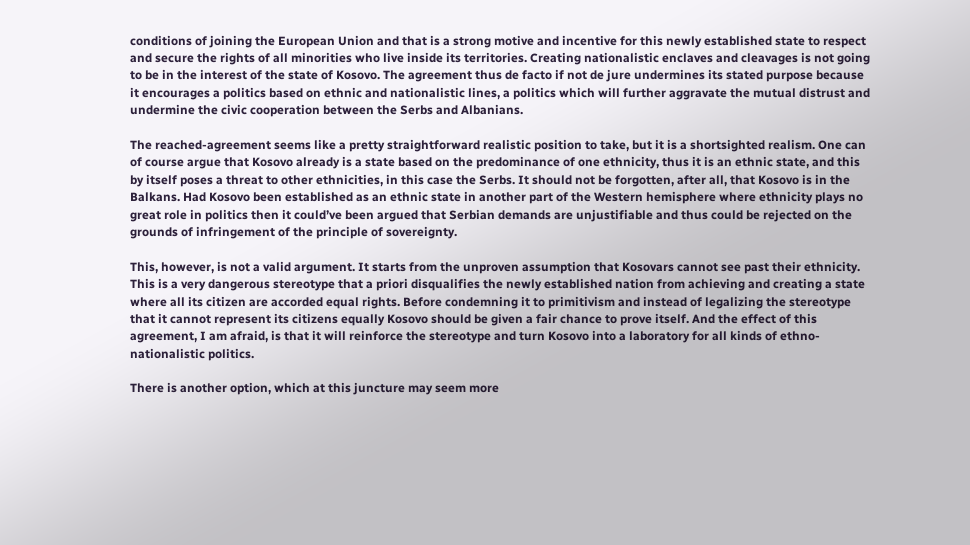conditions of joining the European Union and that is a strong motive and incentive for this newly established state to respect and secure the rights of all minorities who live inside its territories. Creating nationalistic enclaves and cleavages is not going to be in the interest of the state of Kosovo. The agreement thus de facto if not de jure undermines its stated purpose because it encourages a politics based on ethnic and nationalistic lines, a politics which will further aggravate the mutual distrust and undermine the civic cooperation between the Serbs and Albanians.

The reached-agreement seems like a pretty straightforward realistic position to take, but it is a shortsighted realism. One can of course argue that Kosovo already is a state based on the predominance of one ethnicity, thus it is an ethnic state, and this by itself poses a threat to other ethnicities, in this case the Serbs. It should not be forgotten, after all, that Kosovo is in the Balkans. Had Kosovo been established as an ethnic state in another part of the Western hemisphere where ethnicity plays no great role in politics then it could’ve been argued that Serbian demands are unjustifiable and thus could be rejected on the grounds of infringement of the principle of sovereignty.

This, however, is not a valid argument. It starts from the unproven assumption that Kosovars cannot see past their ethnicity. This is a very dangerous stereotype that a priori disqualifies the newly established nation from achieving and creating a state where all its citizen are accorded equal rights. Before condemning it to primitivism and instead of legalizing the stereotype that it cannot represent its citizens equally Kosovo should be given a fair chance to prove itself. And the effect of this agreement, I am afraid, is that it will reinforce the stereotype and turn Kosovo into a laboratory for all kinds of ethno-nationalistic politics.

There is another option, which at this juncture may seem more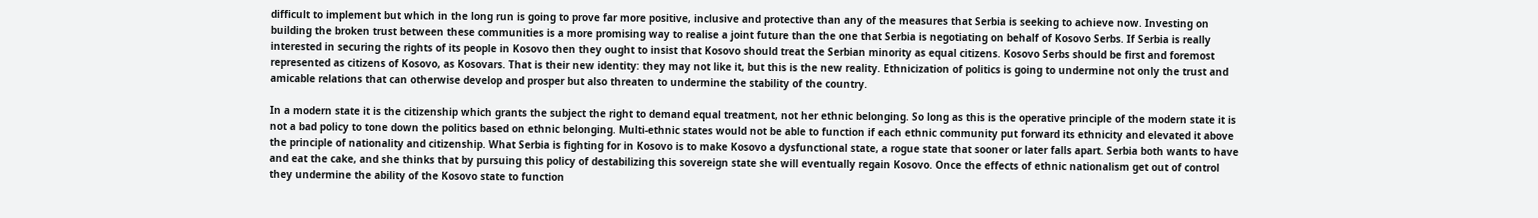difficult to implement but which in the long run is going to prove far more positive, inclusive and protective than any of the measures that Serbia is seeking to achieve now. Investing on building the broken trust between these communities is a more promising way to realise a joint future than the one that Serbia is negotiating on behalf of Kosovo Serbs. If Serbia is really interested in securing the rights of its people in Kosovo then they ought to insist that Kosovo should treat the Serbian minority as equal citizens. Kosovo Serbs should be first and foremost represented as citizens of Kosovo, as Kosovars. That is their new identity: they may not like it, but this is the new reality. Ethnicization of politics is going to undermine not only the trust and amicable relations that can otherwise develop and prosper but also threaten to undermine the stability of the country.

In a modern state it is the citizenship which grants the subject the right to demand equal treatment, not her ethnic belonging. So long as this is the operative principle of the modern state it is not a bad policy to tone down the politics based on ethnic belonging. Multi-ethnic states would not be able to function if each ethnic community put forward its ethnicity and elevated it above the principle of nationality and citizenship. What Serbia is fighting for in Kosovo is to make Kosovo a dysfunctional state, a rogue state that sooner or later falls apart. Serbia both wants to have and eat the cake, and she thinks that by pursuing this policy of destabilizing this sovereign state she will eventually regain Kosovo. Once the effects of ethnic nationalism get out of control they undermine the ability of the Kosovo state to function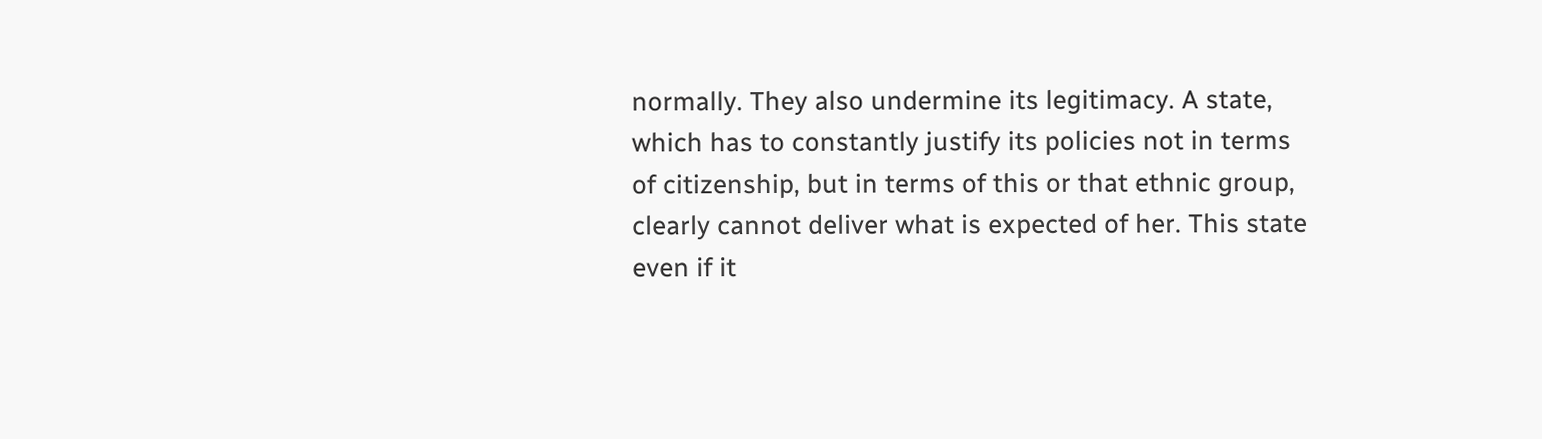normally. They also undermine its legitimacy. A state, which has to constantly justify its policies not in terms of citizenship, but in terms of this or that ethnic group, clearly cannot deliver what is expected of her. This state even if it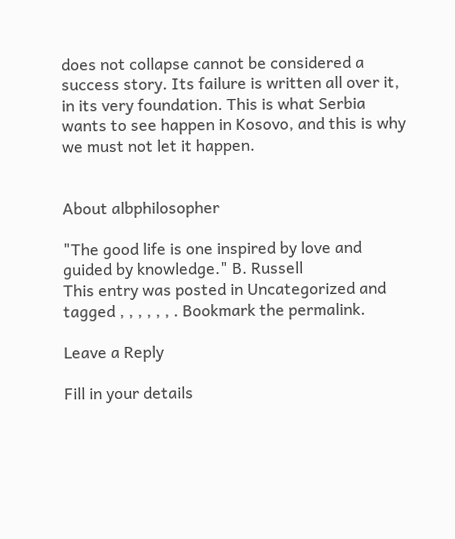does not collapse cannot be considered a success story. Its failure is written all over it, in its very foundation. This is what Serbia wants to see happen in Kosovo, and this is why we must not let it happen.


About albphilosopher

"The good life is one inspired by love and guided by knowledge." B. Russell
This entry was posted in Uncategorized and tagged , , , , , , . Bookmark the permalink.

Leave a Reply

Fill in your details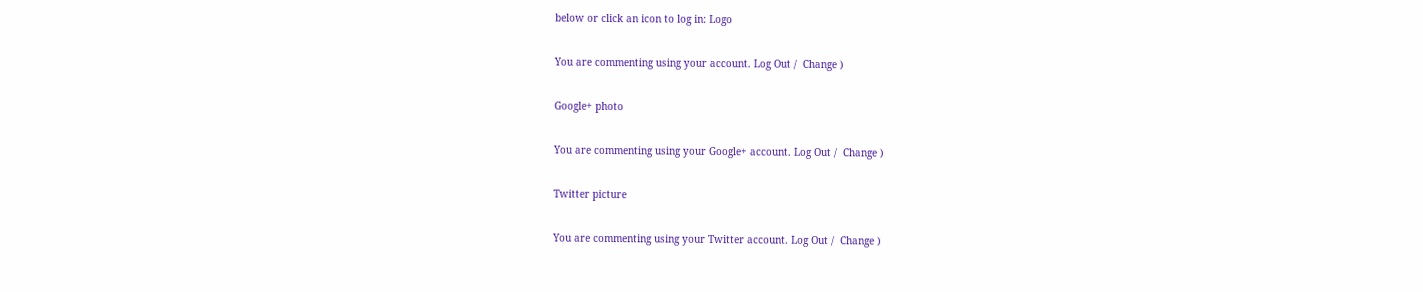below or click an icon to log in: Logo

You are commenting using your account. Log Out /  Change )

Google+ photo

You are commenting using your Google+ account. Log Out /  Change )

Twitter picture

You are commenting using your Twitter account. Log Out /  Change )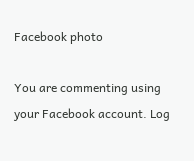Facebook photo

You are commenting using your Facebook account. Log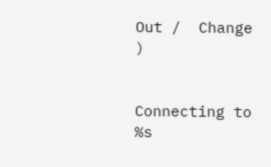Out /  Change )


Connecting to %s